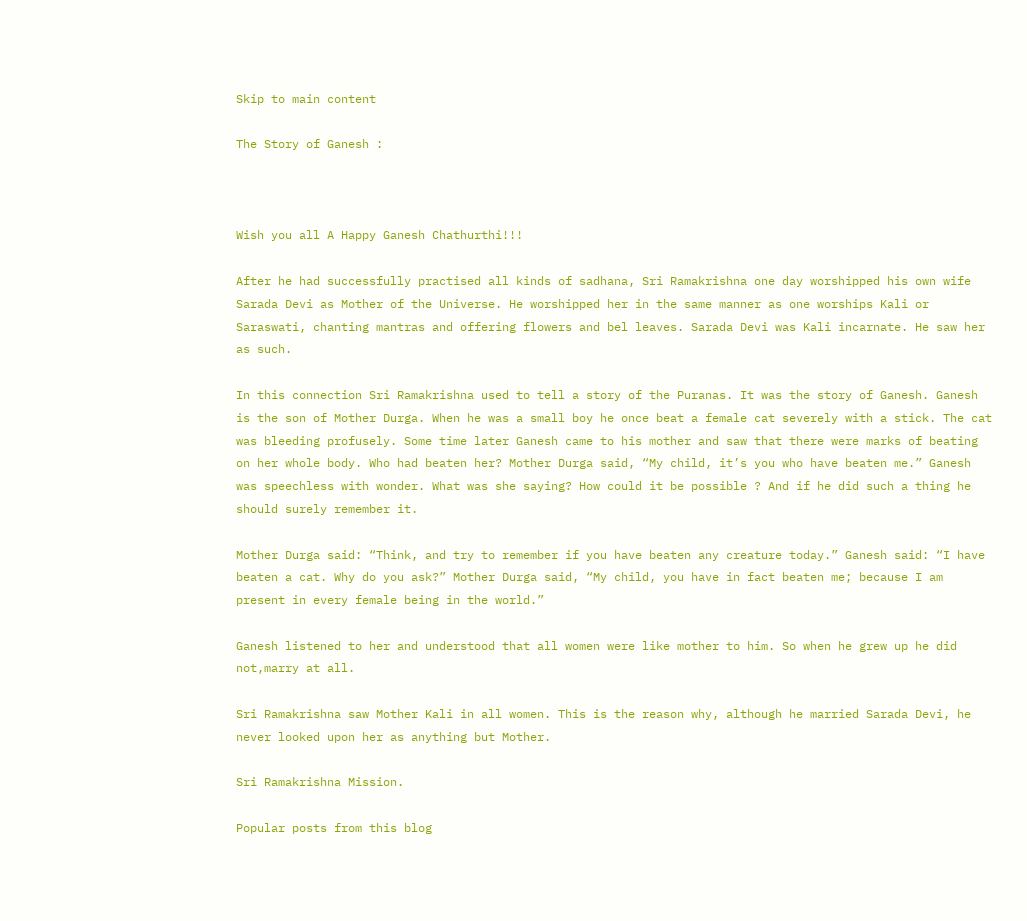Skip to main content

The Story of Ganesh :



Wish you all A Happy Ganesh Chathurthi!!!

After he had successfully practised all kinds of sadhana, Sri Ramakrishna one day worshipped his own wife Sarada Devi as Mother of the Universe. He worshipped her in the same manner as one worships Kali or Saraswati, chanting mantras and offering flowers and bel leaves. Sarada Devi was Kali incarnate. He saw her as such.

In this connection Sri Ramakrishna used to tell a story of the Puranas. It was the story of Ganesh. Ganesh is the son of Mother Durga. When he was a small boy he once beat a female cat severely with a stick. The cat was bleeding profusely. Some time later Ganesh came to his mother and saw that there were marks of beating on her whole body. Who had beaten her? Mother Durga said, “My child, it’s you who have beaten me.” Ganesh was speechless with wonder. What was she saying? How could it be possible ? And if he did such a thing he should surely remember it.

Mother Durga said: “Think, and try to remember if you have beaten any creature today.” Ganesh said: “I have beaten a cat. Why do you ask?” Mother Durga said, “My child, you have in fact beaten me; because I am present in every female being in the world.”

Ganesh listened to her and understood that all women were like mother to him. So when he grew up he did not,marry at all.

Sri Ramakrishna saw Mother Kali in all women. This is the reason why, although he married Sarada Devi, he never looked upon her as anything but Mother.

Sri Ramakrishna Mission.

Popular posts from this blog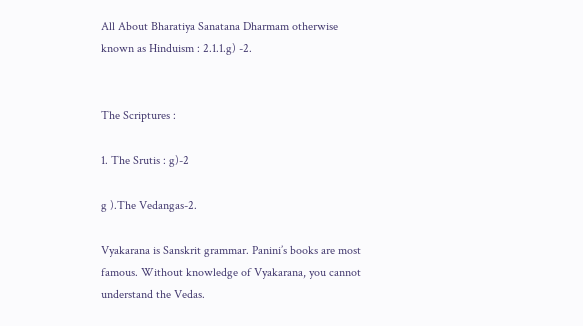All About Bharatiya Sanatana Dharmam otherwise known as Hinduism : 2.1.1.g) -2.


The Scriptures :

1. The Srutis : g)-2

g ).The Vedangas-2.

Vyakarana is Sanskrit grammar. Panini’s books are most famous. Without knowledge of Vyakarana, you cannot understand the Vedas.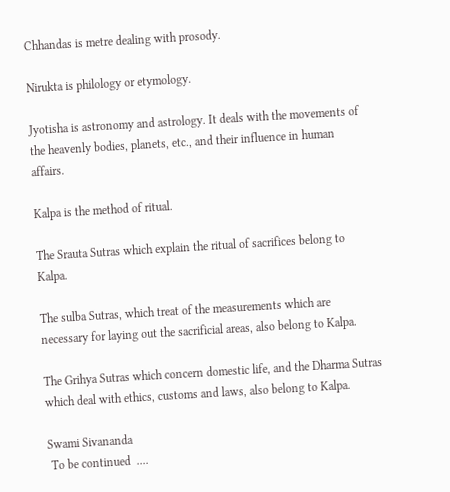Chhandas is metre dealing with prosody.

Nirukta is philology or etymology.

Jyotisha is astronomy and astrology. It deals with the movements of the heavenly bodies, planets, etc., and their influence in human affairs.

Kalpa is the method of ritual.

The Srauta Sutras which explain the ritual of sacrifices belong to Kalpa.

The sulba Sutras, which treat of the measurements which are necessary for laying out the sacrificial areas, also belong to Kalpa.

The Grihya Sutras which concern domestic life, and the Dharma Sutras which deal with ethics, customs and laws, also belong to Kalpa.

Swami Sivananda
 To be continued  ....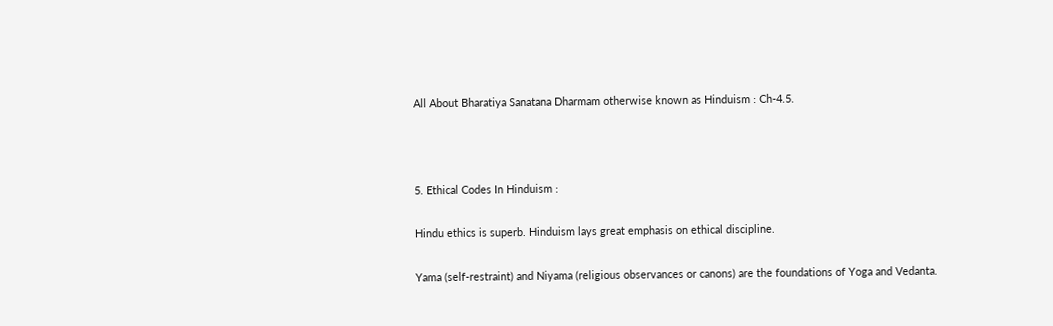All About Bharatiya Sanatana Dharmam otherwise known as Hinduism : Ch-4.5.



5. Ethical Codes In Hinduism :

Hindu ethics is superb. Hinduism lays great emphasis on ethical discipline.

Yama (self-restraint) and Niyama (religious observances or canons) are the foundations of Yoga and Vedanta.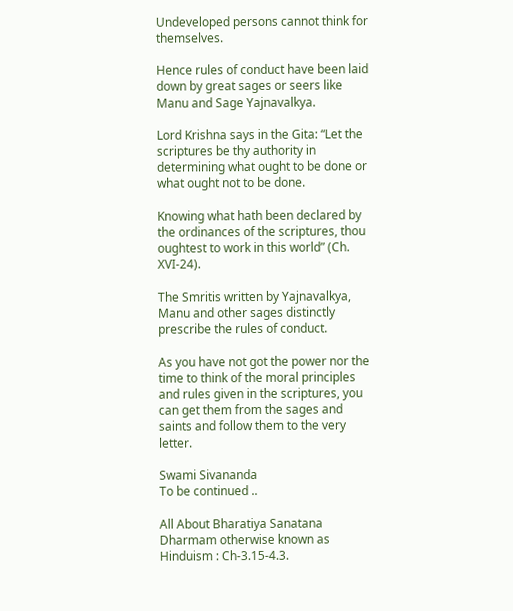Undeveloped persons cannot think for themselves.

Hence rules of conduct have been laid down by great sages or seers like Manu and Sage Yajnavalkya.

Lord Krishna says in the Gita: “Let the scriptures be thy authority in determining what ought to be done or what ought not to be done.

Knowing what hath been declared by the ordinances of the scriptures, thou oughtest to work in this world” (Ch. XVI-24).

The Smritis written by Yajnavalkya, Manu and other sages distinctly prescribe the rules of conduct.

As you have not got the power nor the time to think of the moral principles and rules given in the scriptures, you can get them from the sages and saints and follow them to the very letter.

Swami Sivananda
To be continued ..

All About Bharatiya Sanatana Dharmam otherwise known as Hinduism : Ch-3.15-4.3.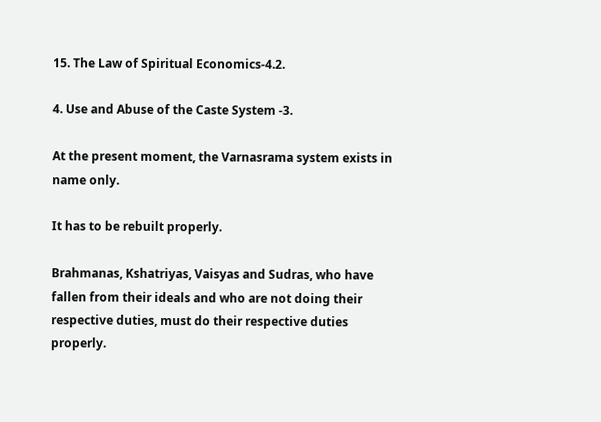15. The Law of Spiritual Economics-4.2.

4. Use and Abuse of the Caste System -3.

At the present moment, the Varnasrama system exists in name only.

It has to be rebuilt properly.

Brahmanas, Kshatriyas, Vaisyas and Sudras, who have fallen from their ideals and who are not doing their respective duties, must do their respective duties properly.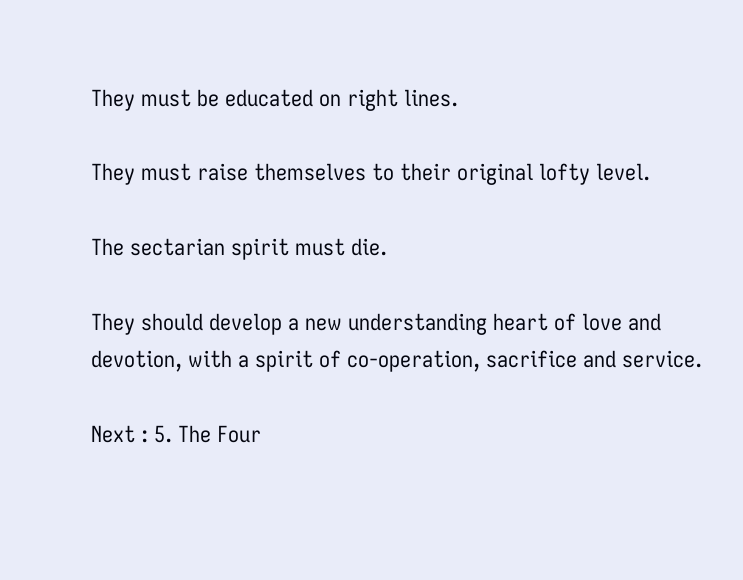They must be educated on right lines.

They must raise themselves to their original lofty level.

The sectarian spirit must die.

They should develop a new understanding heart of love and devotion, with a spirit of co-operation, sacrifice and service.

Next : 5. The Four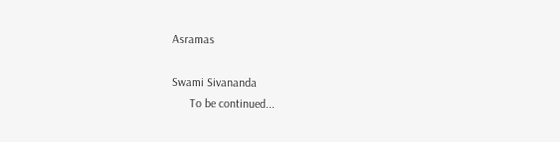Asramas

Swami Sivananda
      To be continued...